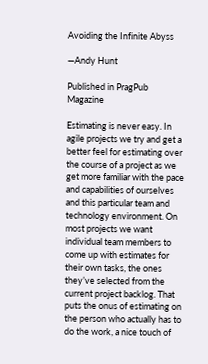Avoiding the Infinite Abyss

—Andy Hunt

Published in PragPub Magazine

Estimating is never easy. In agile projects we try and get a better feel for estimating over the course of a project as we get more familiar with the pace and capabilities of ourselves and this particular team and technology environment. On most projects we want individual team members to come up with estimates for their own tasks, the ones they’ve selected from the current project backlog. That puts the onus of estimating on the person who actually has to do the work, a nice touch of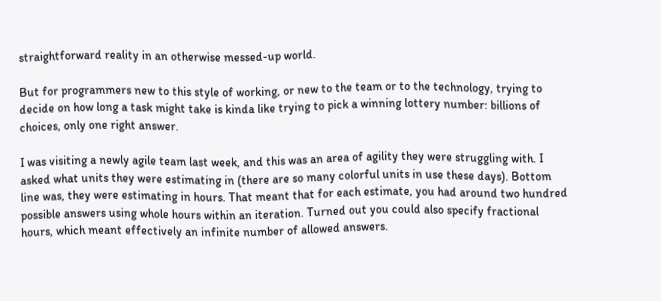straightforward reality in an otherwise messed-up world.

But for programmers new to this style of working, or new to the team or to the technology, trying to decide on how long a task might take is kinda like trying to pick a winning lottery number: billions of choices, only one right answer.

I was visiting a newly agile team last week, and this was an area of agility they were struggling with. I asked what units they were estimating in (there are so many colorful units in use these days). Bottom line was, they were estimating in hours. That meant that for each estimate, you had around two hundred possible answers using whole hours within an iteration. Turned out you could also specify fractional hours, which meant effectively an infinite number of allowed answers.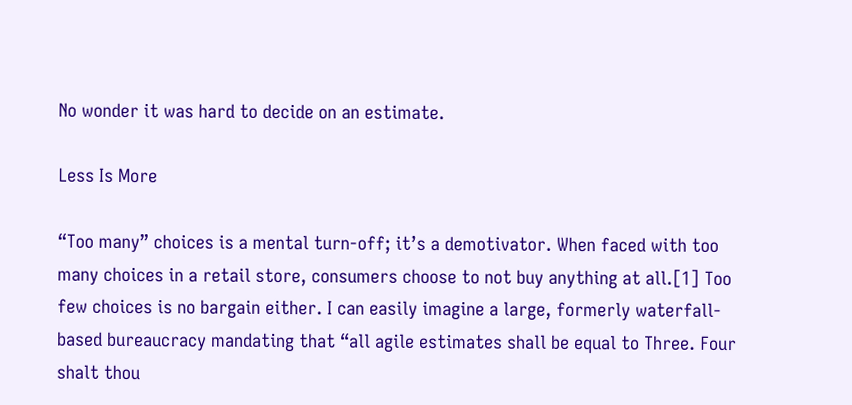No wonder it was hard to decide on an estimate.

Less Is More

“Too many” choices is a mental turn-off; it’s a demotivator. When faced with too many choices in a retail store, consumers choose to not buy anything at all.[1] Too few choices is no bargain either. I can easily imagine a large, formerly waterfall-based bureaucracy mandating that “all agile estimates shall be equal to Three. Four shalt thou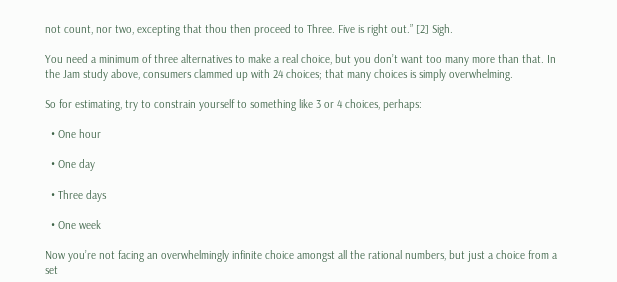not count, nor two, excepting that thou then proceed to Three. Five is right out.” [2] Sigh.

You need a minimum of three alternatives to make a real choice, but you don’t want too many more than that. In the Jam study above, consumers clammed up with 24 choices; that many choices is simply overwhelming.

So for estimating, try to constrain yourself to something like 3 or 4 choices, perhaps:

  • One hour

  • One day

  • Three days

  • One week

Now you’re not facing an overwhelmingly infinite choice amongst all the rational numbers, but just a choice from a set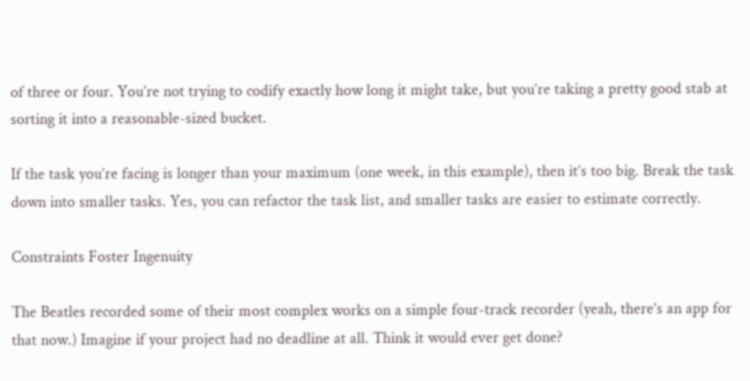of three or four. You’re not trying to codify exactly how long it might take, but you’re taking a pretty good stab at sorting it into a reasonable-sized bucket.

If the task you’re facing is longer than your maximum (one week, in this example), then it’s too big. Break the task down into smaller tasks. Yes, you can refactor the task list, and smaller tasks are easier to estimate correctly.

Constraints Foster Ingenuity

The Beatles recorded some of their most complex works on a simple four-track recorder (yeah, there’s an app for that now.) Imagine if your project had no deadline at all. Think it would ever get done?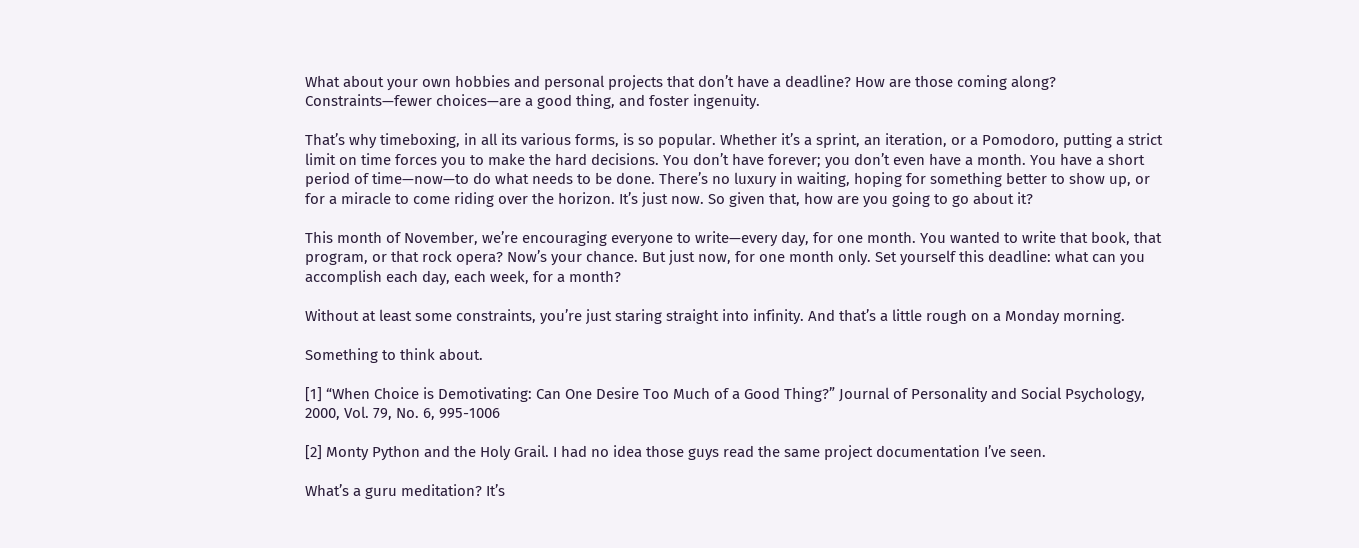What about your own hobbies and personal projects that don’t have a deadline? How are those coming along? Constraints—fewer choices—are a good thing, and foster ingenuity.

That’s why timeboxing, in all its various forms, is so popular. Whether it’s a sprint, an iteration, or a Pomodoro, putting a strict limit on time forces you to make the hard decisions. You don’t have forever; you don’t even have a month. You have a short period of time—now—to do what needs to be done. There’s no luxury in waiting, hoping for something better to show up, or for a miracle to come riding over the horizon. It’s just now. So given that, how are you going to go about it?

This month of November, we’re encouraging everyone to write—every day, for one month. You wanted to write that book, that program, or that rock opera? Now’s your chance. But just now, for one month only. Set yourself this deadline: what can you accomplish each day, each week, for a month?

Without at least some constraints, you’re just staring straight into infinity. And that’s a little rough on a Monday morning.

Something to think about.

[1] “When Choice is Demotivating: Can One Desire Too Much of a Good Thing?” Journal of Personality and Social Psychology, 2000, Vol. 79, No. 6, 995-1006

[2] Monty Python and the Holy Grail. I had no idea those guys read the same project documentation I’ve seen.

What’s a guru meditation? It’s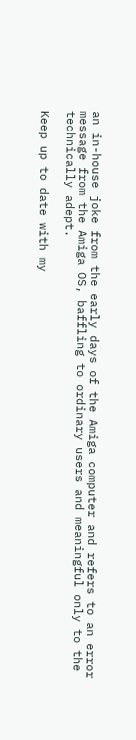an in-house joke from the early days of the Amiga computer and refers to an error message from the Amiga OS, baffling to ordinary users and meaningful only to the technically adept.

Keep up to date with my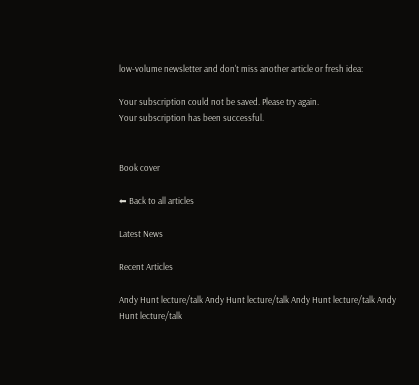low-volume newsletter and don't miss another article or fresh idea:

Your subscription could not be saved. Please try again.
Your subscription has been successful.


Book cover

⬅ Back to all articles

Latest News

Recent Articles

Andy Hunt lecture/talk Andy Hunt lecture/talk Andy Hunt lecture/talk Andy Hunt lecture/talk